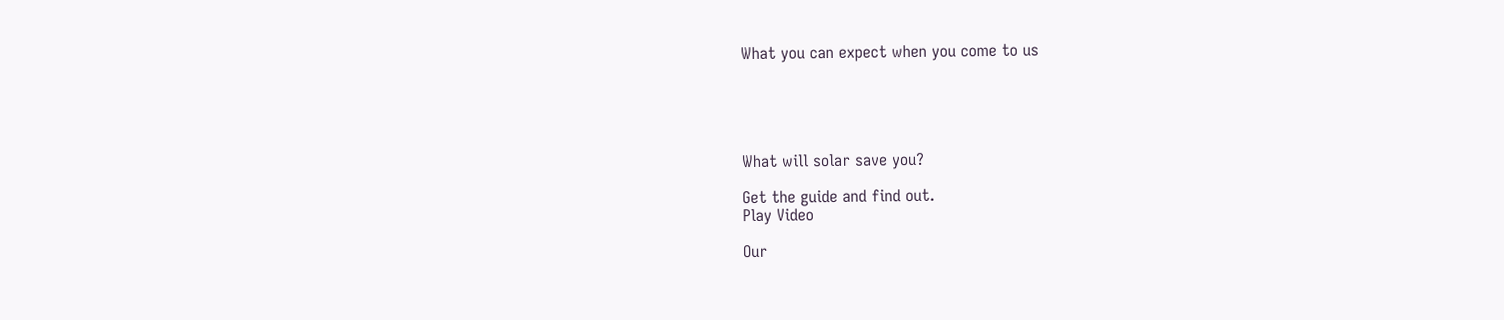What you can expect when you come to us





What will solar save you?

Get the guide and find out.
Play Video

Our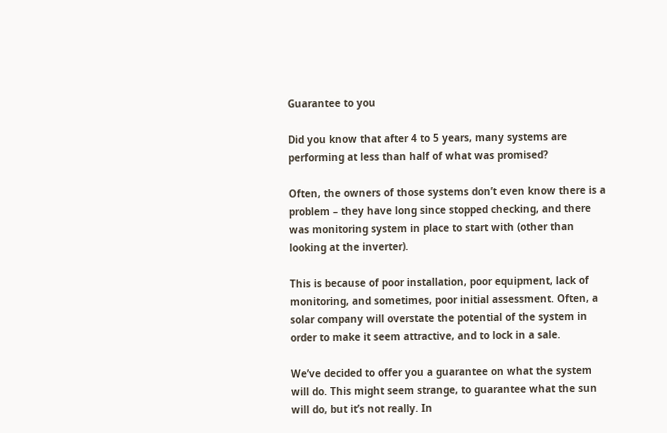Guarantee to you

Did you know that after 4 to 5 years, many systems are performing at less than half of what was promised?

Often, the owners of those systems don’t even know there is a problem – they have long since stopped checking, and there was monitoring system in place to start with (other than looking at the inverter).

This is because of poor installation, poor equipment, lack of monitoring, and sometimes, poor initial assessment. Often, a solar company will overstate the potential of the system in order to make it seem attractive, and to lock in a sale.

We’ve decided to offer you a guarantee on what the system will do. This might seem strange, to guarantee what the sun will do, but it’s not really. In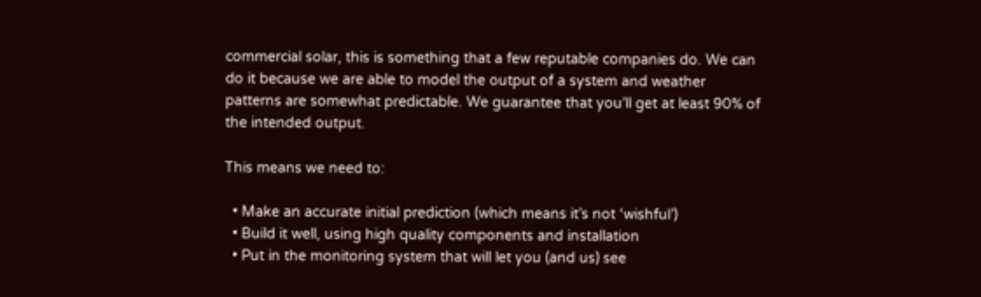commercial solar, this is something that a few reputable companies do. We can do it because we are able to model the output of a system and weather patterns are somewhat predictable. We guarantee that you’ll get at least 90% of the intended output.

This means we need to:

  • Make an accurate initial prediction (which means it’s not ‘wishful’)
  • Build it well, using high quality components and installation
  • Put in the monitoring system that will let you (and us) see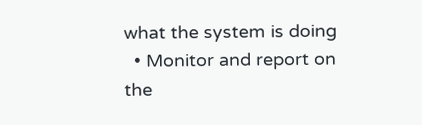what the system is doing
  • Monitor and report on the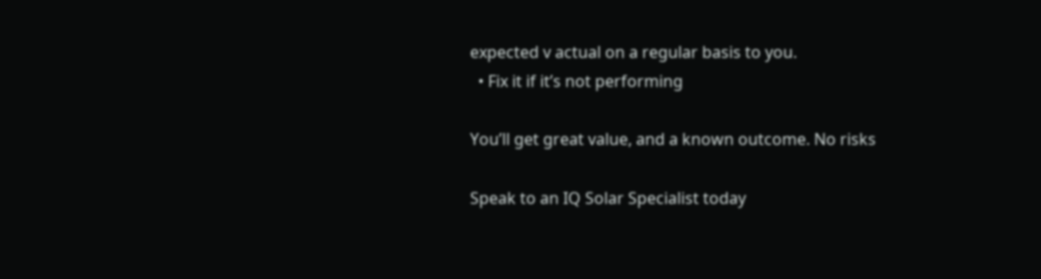expected v actual on a regular basis to you.
  • Fix it if it’s not performing

You’ll get great value, and a known outcome. No risks

Speak to an IQ Solar Specialist today